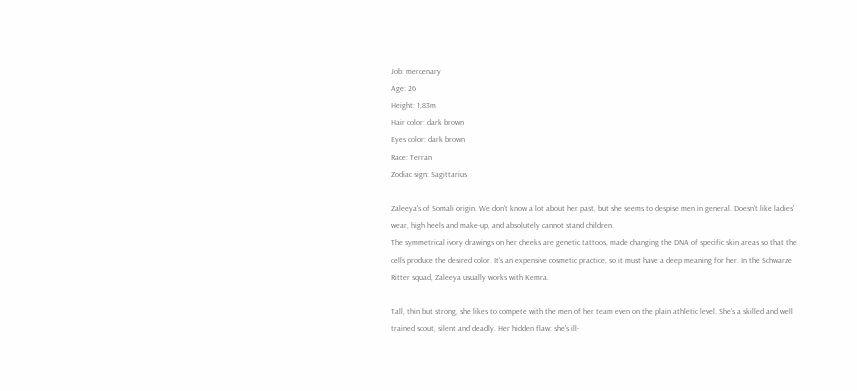Job: mercenary
Age: 26
Height: 1,83m
Hair color: dark brown
Eyes color: dark brown
Race: Terran
Zodiac sign: Sagittarius

Zaleeya's of Somali origin. We don't know a lot about her past, but she seems to despise men in general. Doesn't like ladies' wear, high heels and make-up, and absolutely cannot stand children.
The symmetrical ivory drawings on her cheeks are genetic tattoos, made changing the DNA of specific skin areas so that the cells produce the desired color. It's an expensive cosmetic practice, so it must have a deep meaning for her. In the Schwarze Ritter squad, Zaleeya usually works with Kemra.

Tall, thin but strong, she likes to compete with the men of her team even on the plain athletic level. She's a skilled and well trained scout, silent and deadly. Her hidden flaw: she's ill-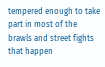tempered enough to take part in most of the brawls and street fights that happen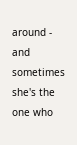around - and sometimes she's the one who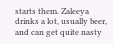starts them. Zaleeya drinks a lot, usually beer, and can get quite nasty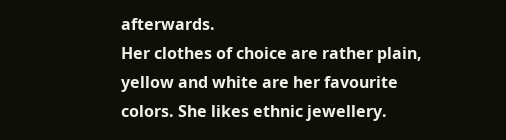afterwards.
Her clothes of choice are rather plain, yellow and white are her favourite colors. She likes ethnic jewellery.